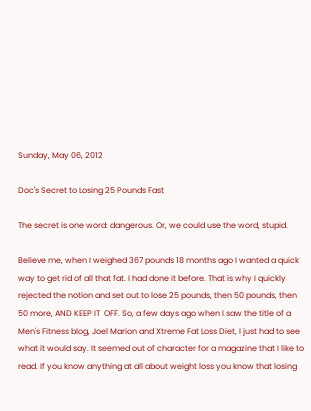Sunday, May 06, 2012

Doc's Secret to Losing 25 Pounds Fast

The secret is one word: dangerous. Or, we could use the word, stupid.

Believe me, when I weighed 367 pounds 18 months ago I wanted a quick way to get rid of all that fat. I had done it before. That is why I quickly rejected the notion and set out to lose 25 pounds, then 50 pounds, then 50 more, AND KEEP IT  OFF. So, a few days ago when I saw the title of a Men's Fitness blog, Joel Marion and Xtreme Fat Loss Diet, I just had to see what it would say. It seemed out of character for a magazine that I like to read. If you know anything at all about weight loss you know that losing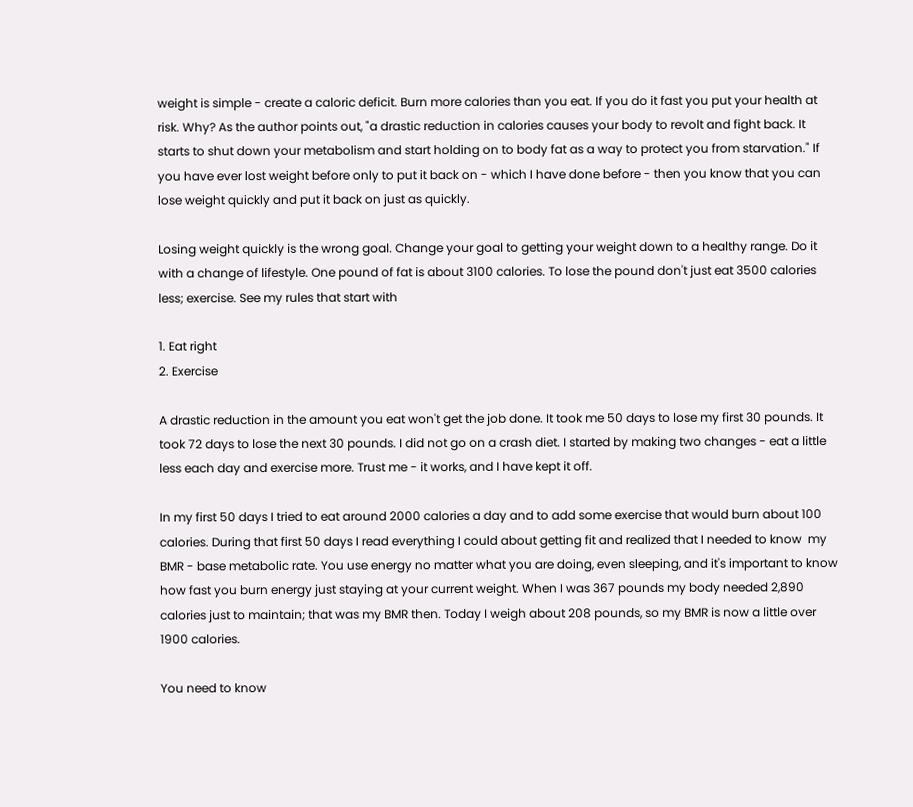weight is simple - create a caloric deficit. Burn more calories than you eat. If you do it fast you put your health at risk. Why? As the author points out, "a drastic reduction in calories causes your body to revolt and fight back. It starts to shut down your metabolism and start holding on to body fat as a way to protect you from starvation." If you have ever lost weight before only to put it back on - which I have done before - then you know that you can lose weight quickly and put it back on just as quickly.

Losing weight quickly is the wrong goal. Change your goal to getting your weight down to a healthy range. Do it with a change of lifestyle. One pound of fat is about 3100 calories. To lose the pound don't just eat 3500 calories less; exercise. See my rules that start with

1. Eat right
2. Exercise

A drastic reduction in the amount you eat won't get the job done. It took me 50 days to lose my first 30 pounds. It took 72 days to lose the next 30 pounds. I did not go on a crash diet. I started by making two changes - eat a little less each day and exercise more. Trust me - it works, and I have kept it off.

In my first 50 days I tried to eat around 2000 calories a day and to add some exercise that would burn about 100 calories. During that first 50 days I read everything I could about getting fit and realized that I needed to know  my BMR - base metabolic rate. You use energy no matter what you are doing, even sleeping, and it's important to know how fast you burn energy just staying at your current weight. When I was 367 pounds my body needed 2,890 calories just to maintain; that was my BMR then. Today I weigh about 208 pounds, so my BMR is now a little over 1900 calories.

You need to know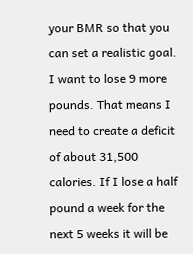your BMR so that you can set a realistic goal. I want to lose 9 more pounds. That means I need to create a deficit of about 31,500 calories. If I lose a half pound a week for the next 5 weeks it will be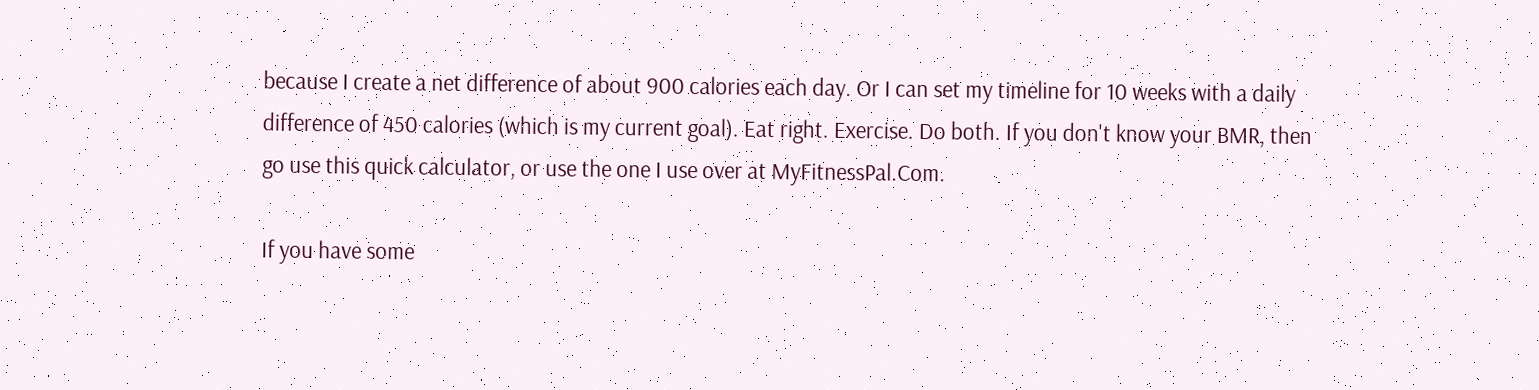because I create a net difference of about 900 calories each day. Or I can set my timeline for 10 weeks with a daily difference of 450 calories (which is my current goal). Eat right. Exercise. Do both. If you don't know your BMR, then go use this quick calculator, or use the one I use over at MyFitnessPal.Com.

If you have some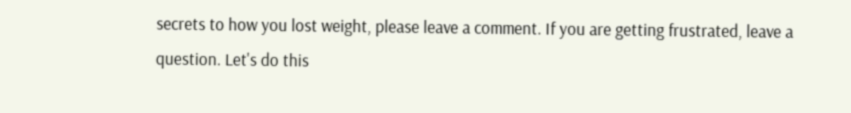secrets to how you lost weight, please leave a comment. If you are getting frustrated, leave a question. Let's do this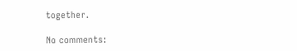together.

No comments: